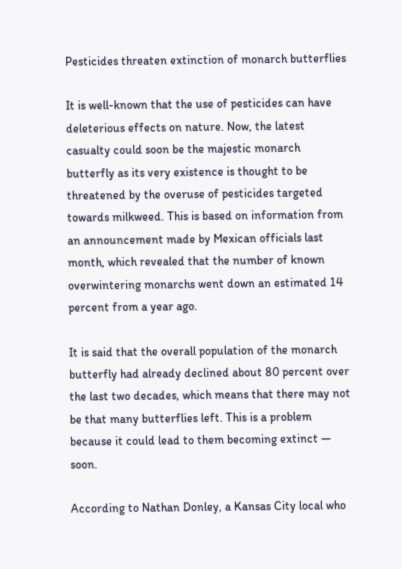Pesticides threaten extinction of monarch butterflies

It is well-known that the use of pesticides can have deleterious effects on nature. Now, the latest casualty could soon be the majestic monarch butterfly as its very existence is thought to be threatened by the overuse of pesticides targeted towards milkweed. This is based on information from an announcement made by Mexican officials last month, which revealed that the number of known overwintering monarchs went down an estimated 14 percent from a year ago.

It is said that the overall population of the monarch butterfly had already declined about 80 percent over the last two decades, which means that there may not be that many butterflies left. This is a problem because it could lead to them becoming extinct — soon.

According to Nathan Donley, a Kansas City local who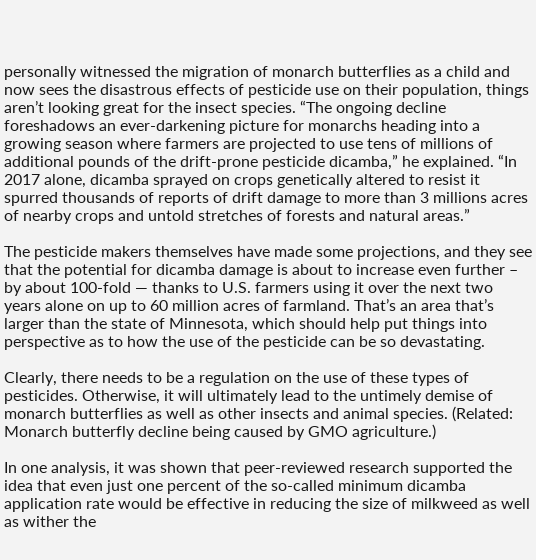personally witnessed the migration of monarch butterflies as a child and now sees the disastrous effects of pesticide use on their population, things aren’t looking great for the insect species. “The ongoing decline foreshadows an ever-darkening picture for monarchs heading into a growing season where farmers are projected to use tens of millions of additional pounds of the drift-prone pesticide dicamba,” he explained. “In 2017 alone, dicamba sprayed on crops genetically altered to resist it spurred thousands of reports of drift damage to more than 3 millions acres of nearby crops and untold stretches of forests and natural areas.”

The pesticide makers themselves have made some projections, and they see that the potential for dicamba damage is about to increase even further – by about 100-fold — thanks to U.S. farmers using it over the next two years alone on up to 60 million acres of farmland. That’s an area that’s larger than the state of Minnesota, which should help put things into perspective as to how the use of the pesticide can be so devastating.

Clearly, there needs to be a regulation on the use of these types of pesticides. Otherwise, it will ultimately lead to the untimely demise of monarch butterflies as well as other insects and animal species. (Related: Monarch butterfly decline being caused by GMO agriculture.)

In one analysis, it was shown that peer-reviewed research supported the idea that even just one percent of the so-called minimum dicamba application rate would be effective in reducing the size of milkweed as well as wither the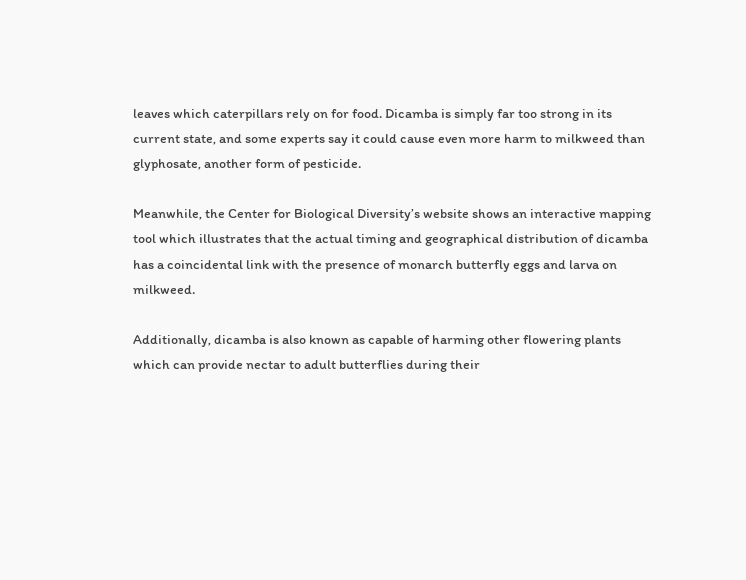leaves which caterpillars rely on for food. Dicamba is simply far too strong in its current state, and some experts say it could cause even more harm to milkweed than glyphosate, another form of pesticide.

Meanwhile, the Center for Biological Diversity’s website shows an interactive mapping tool which illustrates that the actual timing and geographical distribution of dicamba has a coincidental link with the presence of monarch butterfly eggs and larva on milkweed.

Additionally, dicamba is also known as capable of harming other flowering plants which can provide nectar to adult butterflies during their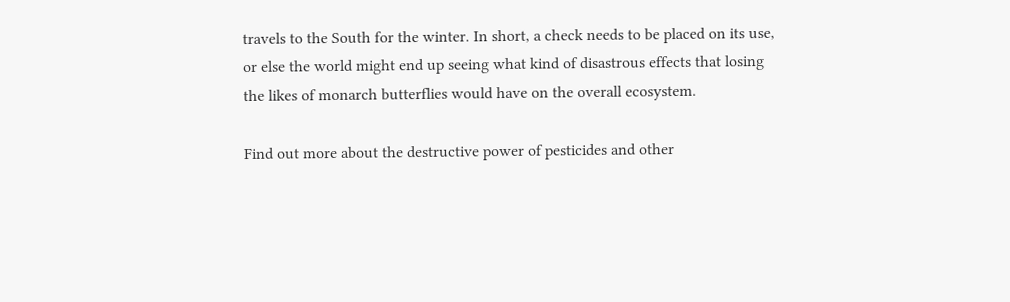travels to the South for the winter. In short, a check needs to be placed on its use, or else the world might end up seeing what kind of disastrous effects that losing the likes of monarch butterflies would have on the overall ecosystem.

Find out more about the destructive power of pesticides and other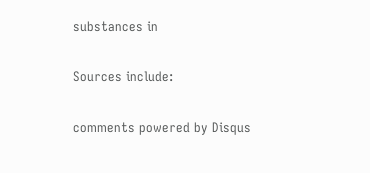substances in

Sources include:

comments powered by Disqus